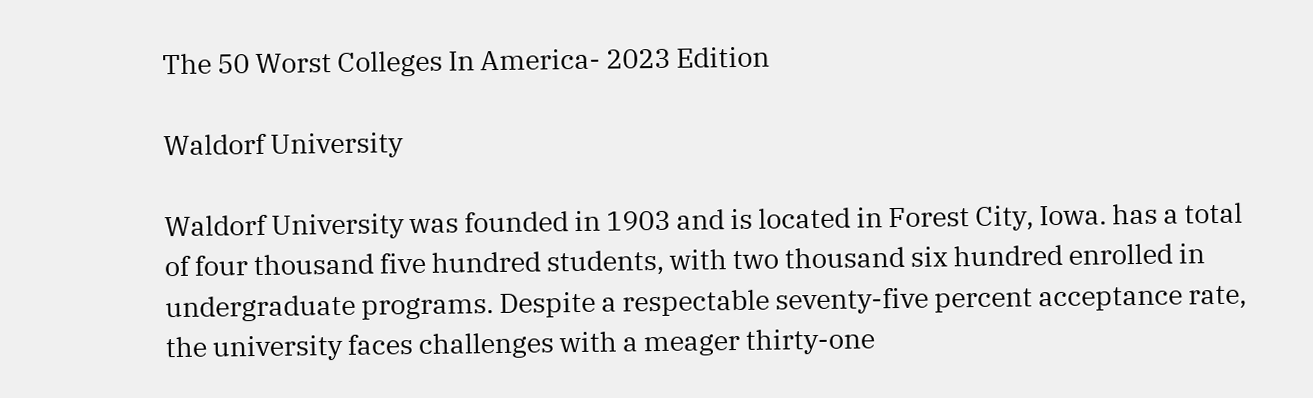The 50 Worst Colleges In America- 2023 Edition

Waldorf University

Waldorf University was founded in 1903 and is located in Forest City, Iowa. has a total of four thousand five hundred students, with two thousand six hundred enrolled in undergraduate programs. Despite a respectable seventy-five percent acceptance rate, the university faces challenges with a meager thirty-one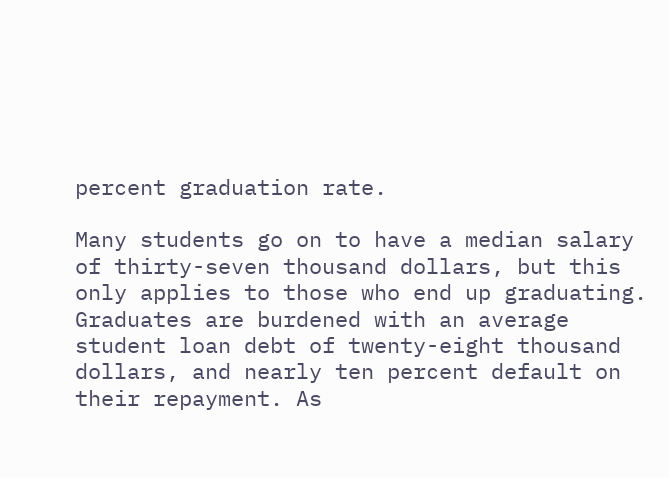percent graduation rate.

Many students go on to have a median salary of thirty-seven thousand dollars, but this only applies to those who end up graduating. Graduates are burdened with an average student loan debt of twenty-eight thousand dollars, and nearly ten percent default on their repayment. As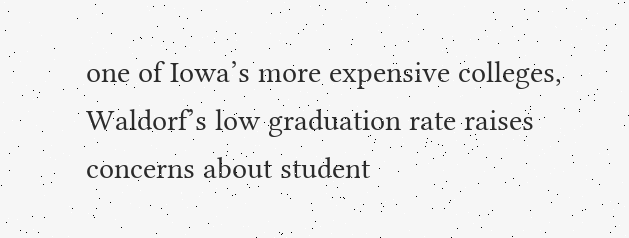one of Iowa’s more expensive colleges, Waldorf’s low graduation rate raises concerns about student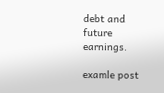debt and future earnings.

examle post